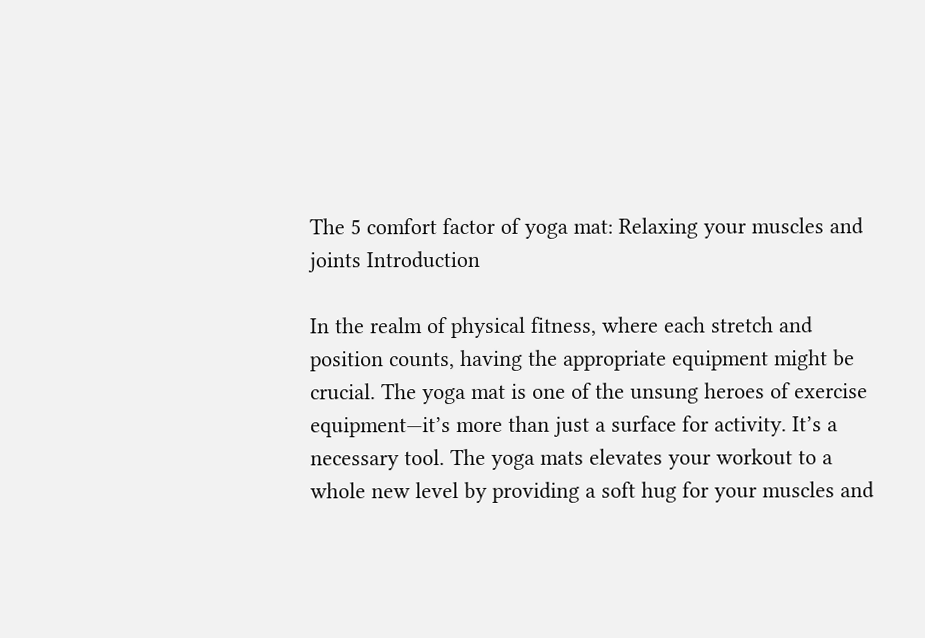The 5 comfort factor of yoga mat: Relaxing your muscles and joints Introduction

In the realm of physical fitness, where each stretch and position counts, having the appropriate equipment might be crucial. The yoga mat is one of the unsung heroes of exercise equipment—it’s more than just a surface for activity. It’s a necessary tool. The yoga mats elevates your workout to a whole new level by providing a soft hug for your muscles and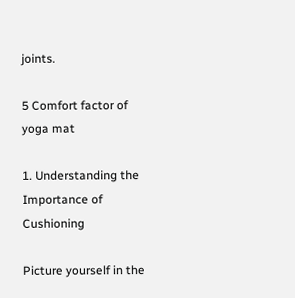joints.

5 Comfort factor of yoga mat

1. Understanding the Importance of Cushioning

Picture yourself in the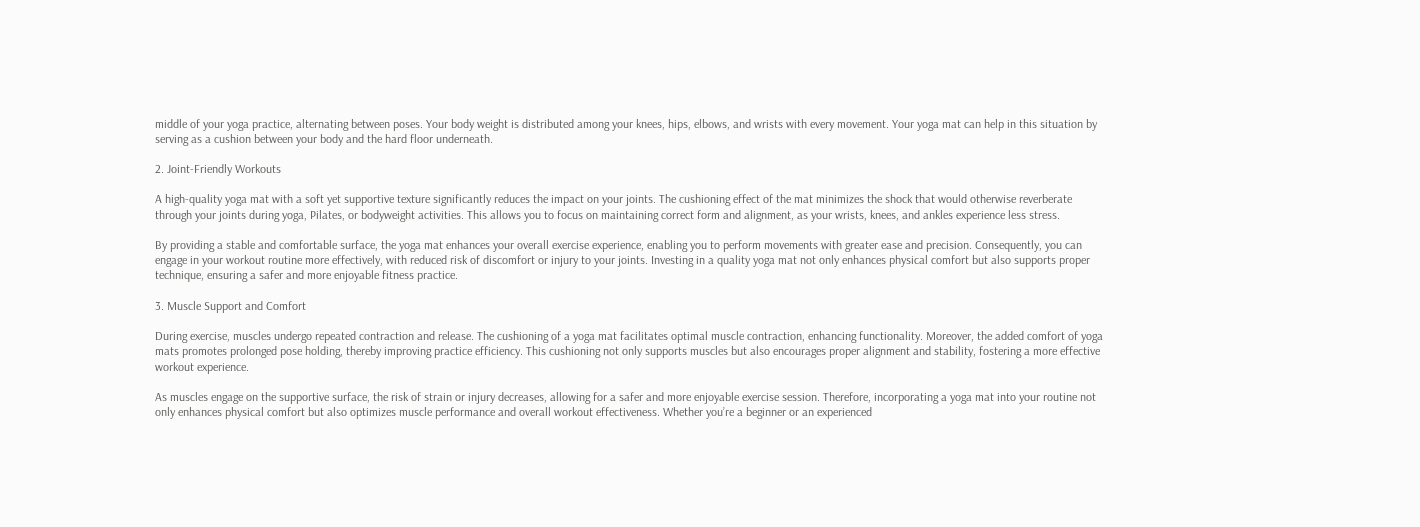middle of your yoga practice, alternating between poses. Your body weight is distributed among your knees, hips, elbows, and wrists with every movement. Your yoga mat can help in this situation by serving as a cushion between your body and the hard floor underneath.

2. Joint-Friendly Workouts

A high-quality yoga mat with a soft yet supportive texture significantly reduces the impact on your joints. The cushioning effect of the mat minimizes the shock that would otherwise reverberate through your joints during yoga, Pilates, or bodyweight activities. This allows you to focus on maintaining correct form and alignment, as your wrists, knees, and ankles experience less stress.

By providing a stable and comfortable surface, the yoga mat enhances your overall exercise experience, enabling you to perform movements with greater ease and precision. Consequently, you can engage in your workout routine more effectively, with reduced risk of discomfort or injury to your joints. Investing in a quality yoga mat not only enhances physical comfort but also supports proper technique, ensuring a safer and more enjoyable fitness practice.

3. Muscle Support and Comfort

During exercise, muscles undergo repeated contraction and release. The cushioning of a yoga mat facilitates optimal muscle contraction, enhancing functionality. Moreover, the added comfort of yoga mats promotes prolonged pose holding, thereby improving practice efficiency. This cushioning not only supports muscles but also encourages proper alignment and stability, fostering a more effective workout experience.

As muscles engage on the supportive surface, the risk of strain or injury decreases, allowing for a safer and more enjoyable exercise session. Therefore, incorporating a yoga mat into your routine not only enhances physical comfort but also optimizes muscle performance and overall workout effectiveness. Whether you’re a beginner or an experienced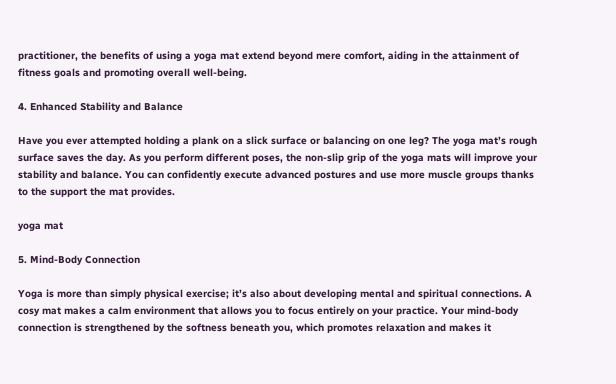practitioner, the benefits of using a yoga mat extend beyond mere comfort, aiding in the attainment of fitness goals and promoting overall well-being.

4. Enhanced Stability and Balance

Have you ever attempted holding a plank on a slick surface or balancing on one leg? The yoga mat’s rough surface saves the day. As you perform different poses, the non-slip grip of the yoga mats will improve your stability and balance. You can confidently execute advanced postures and use more muscle groups thanks to the support the mat provides.

yoga mat

5. Mind-Body Connection

Yoga is more than simply physical exercise; it’s also about developing mental and spiritual connections. A cosy mat makes a calm environment that allows you to focus entirely on your practice. Your mind-body connection is strengthened by the softness beneath you, which promotes relaxation and makes it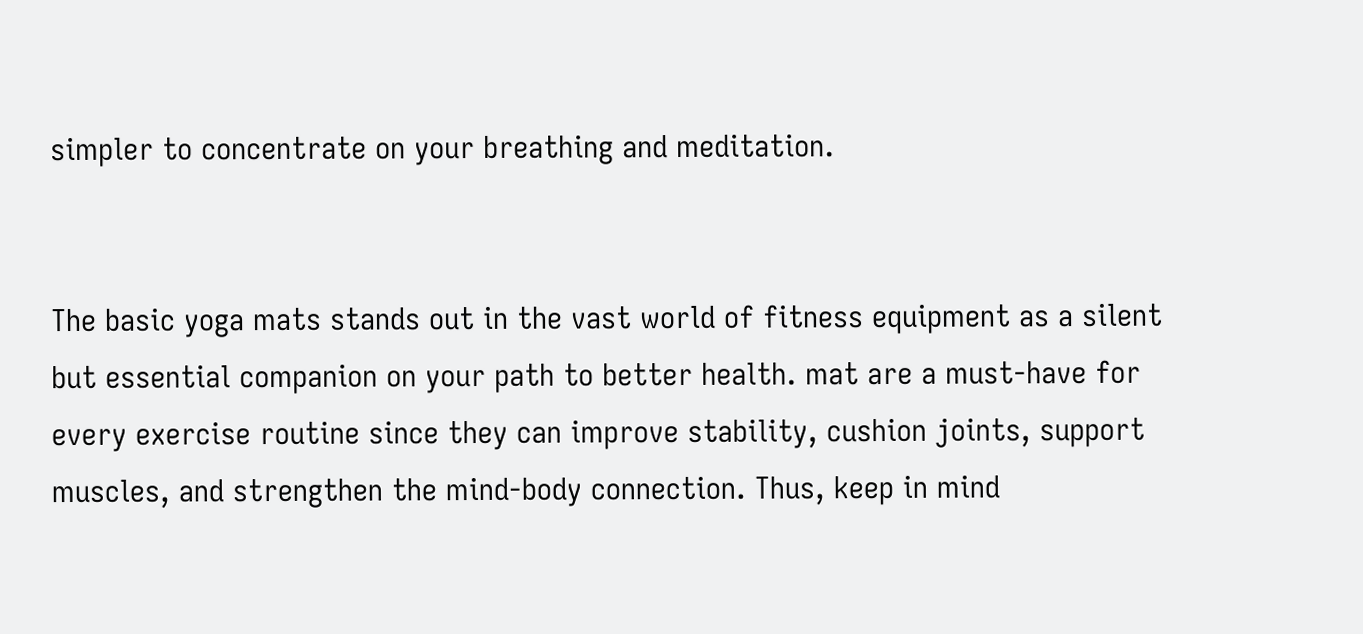simpler to concentrate on your breathing and meditation.


The basic yoga mats stands out in the vast world of fitness equipment as a silent but essential companion on your path to better health. mat are a must-have for every exercise routine since they can improve stability, cushion joints, support muscles, and strengthen the mind-body connection. Thus, keep in mind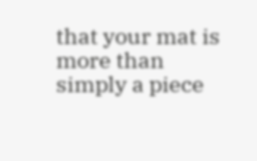that your mat is more than simply a piece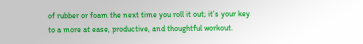of rubber or foam the next time you roll it out; it’s your key to a more at ease, productive, and thoughtful workout.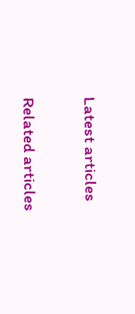Latest articles

Related articles